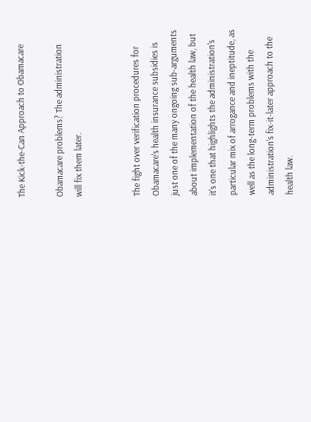The Kick-the-Can Approach to Obamacare

Obamacare problems? The administration will fix them later.


The fight over verification procedures for Obamacare's health insurance subsidies is just one of the many ongoing sub-arguments about implementation of the health law, but it's one that highlights the administration's particular mix of arrogance and ineptitude, as well as the long-term problems with the administration's fix-it-later approach to the health law.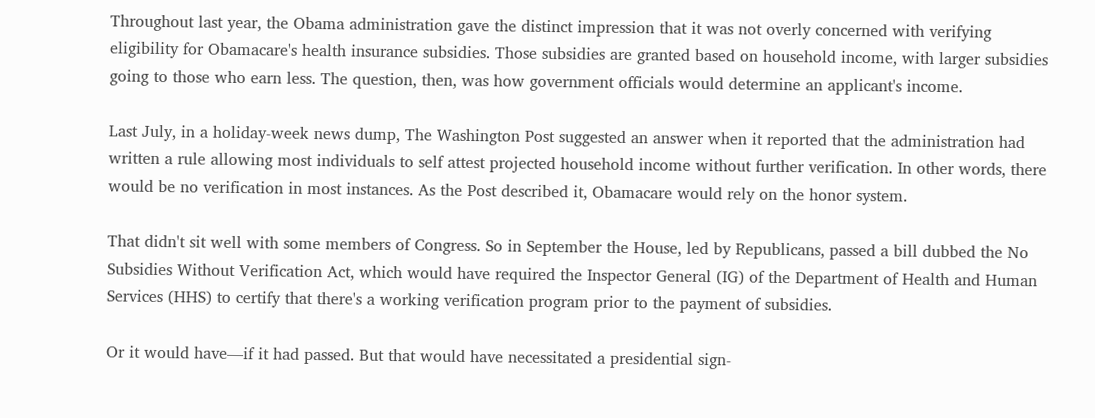Throughout last year, the Obama administration gave the distinct impression that it was not overly concerned with verifying eligibility for Obamacare's health insurance subsidies. Those subsidies are granted based on household income, with larger subsidies going to those who earn less. The question, then, was how government officials would determine an applicant's income.

Last July, in a holiday-week news dump, The Washington Post suggested an answer when it reported that the administration had written a rule allowing most individuals to self attest projected household income without further verification. In other words, there would be no verification in most instances. As the Post described it, Obamacare would rely on the honor system.

That didn't sit well with some members of Congress. So in September the House, led by Republicans, passed a bill dubbed the No Subsidies Without Verification Act, which would have required the Inspector General (IG) of the Department of Health and Human Services (HHS) to certify that there's a working verification program prior to the payment of subsidies.

Or it would have—if it had passed. But that would have necessitated a presidential sign-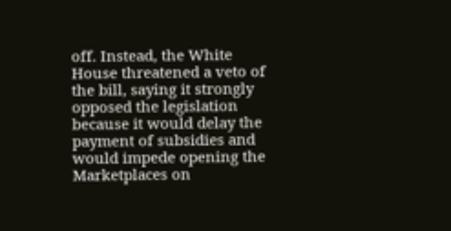off. Instead, the White House threatened a veto of the bill, saying it strongly opposed the legislation because it would delay the payment of subsidies and would impede opening the Marketplaces on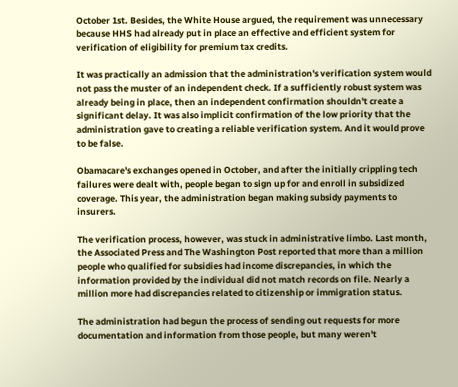October 1st. Besides, the White House argued, the requirement was unnecessary because HHS had already put in place an effective and efficient system for verification of eligibility for premium tax credits.

It was practically an admission that the administration's verification system would not pass the muster of an independent check. If a sufficiently robust system was already being in place, then an independent confirmation shouldn't create a significant delay. It was also implicit confirmation of the low priority that the administration gave to creating a reliable verification system. And it would prove to be false.

Obamacare's exchanges opened in October, and after the initially crippling tech failures were dealt with, people began to sign up for and enroll in subsidized coverage. This year, the administration began making subsidy payments to insurers.

The verification process, however, was stuck in administrative limbo. Last month, the Associated Press and The Washington Post reported that more than a million people who qualified for subsidies had income discrepancies, in which the information provided by the individual did not match records on file. Nearly a million more had discrepancies related to citizenship or immigration status.

The administration had begun the process of sending out requests for more documentation and information from those people, but many weren't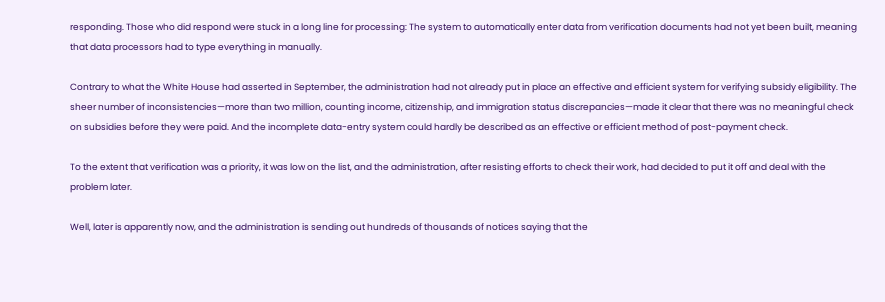responding. Those who did respond were stuck in a long line for processing: The system to automatically enter data from verification documents had not yet been built, meaning that data processors had to type everything in manually.

Contrary to what the White House had asserted in September, the administration had not already put in place an effective and efficient system for verifying subsidy eligibility. The sheer number of inconsistencies—more than two million, counting income, citizenship, and immigration status discrepancies—made it clear that there was no meaningful check on subsidies before they were paid. And the incomplete data-entry system could hardly be described as an effective or efficient method of post-payment check.

To the extent that verification was a priority, it was low on the list, and the administration, after resisting efforts to check their work, had decided to put it off and deal with the problem later.

Well, later is apparently now, and the administration is sending out hundreds of thousands of notices saying that the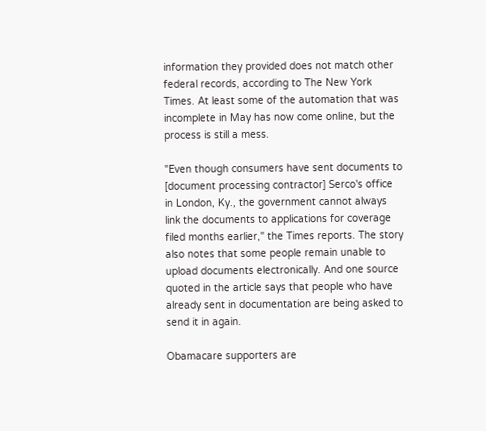information they provided does not match other federal records, according to The New York Times. At least some of the automation that was incomplete in May has now come online, but the process is still a mess.

"Even though consumers have sent documents to [document processing contractor] Serco's office in London, Ky., the government cannot always link the documents to applications for coverage filed months earlier," the Times reports. The story also notes that some people remain unable to upload documents electronically. And one source quoted in the article says that people who have already sent in documentation are being asked to send it in again.

Obamacare supporters are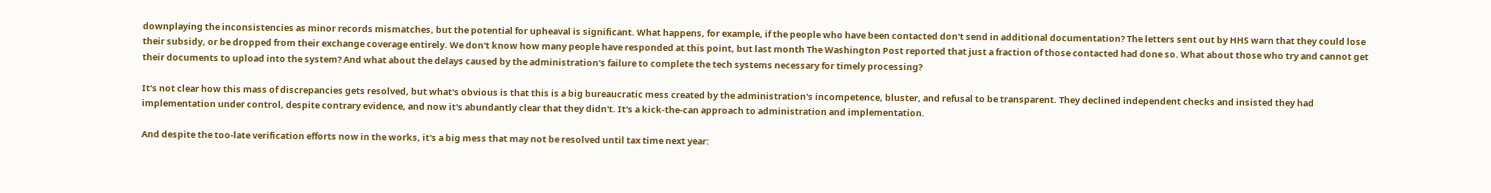downplaying the inconsistencies as minor records mismatches, but the potential for upheaval is significant. What happens, for example, if the people who have been contacted don't send in additional documentation? The letters sent out by HHS warn that they could lose their subsidy, or be dropped from their exchange coverage entirely. We don't know how many people have responded at this point, but last month The Washington Post reported that just a fraction of those contacted had done so. What about those who try and cannot get their documents to upload into the system? And what about the delays caused by the administration's failure to complete the tech systems necessary for timely processing?

It's not clear how this mass of discrepancies gets resolved, but what's obvious is that this is a big bureaucratic mess created by the administration's incompetence, bluster, and refusal to be transparent. They declined independent checks and insisted they had implementation under control, despite contrary evidence, and now it's abundantly clear that they didn't. It's a kick-the-can approach to administration and implementation.

And despite the too-late verification efforts now in the works, it's a big mess that may not be resolved until tax time next year: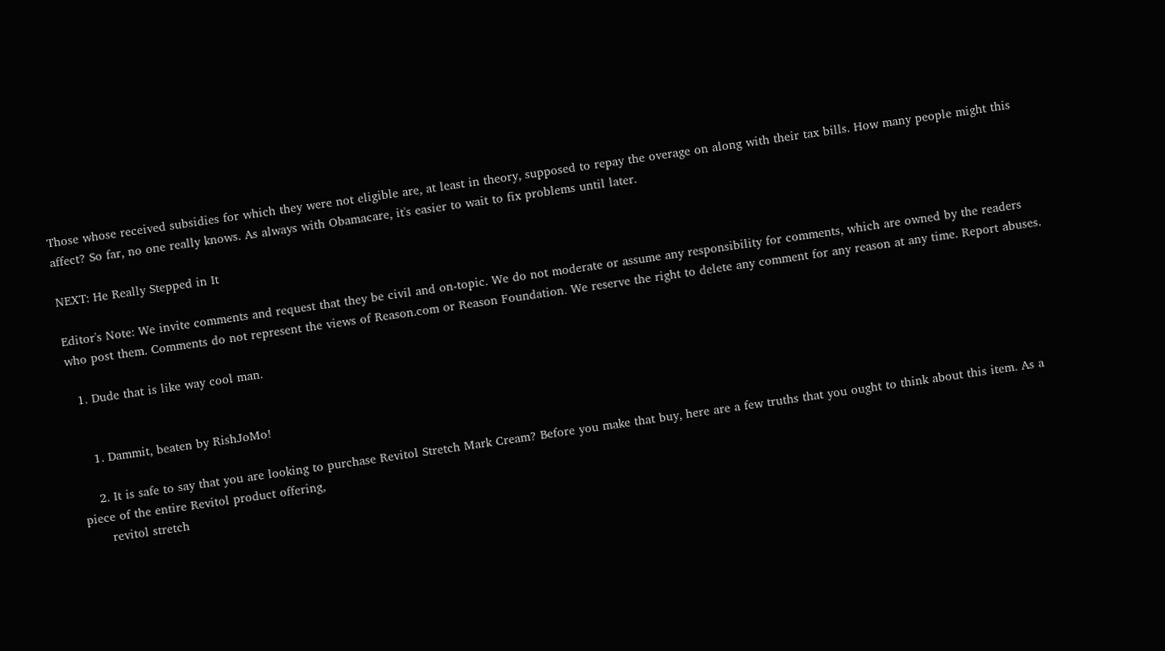Those whose received subsidies for which they were not eligible are, at least in theory, supposed to repay the overage on along with their tax bills. How many people might this affect? So far, no one really knows. As always with Obamacare, it's easier to wait to fix problems until later.

NEXT: He Really Stepped in It

Editor's Note: We invite comments and request that they be civil and on-topic. We do not moderate or assume any responsibility for comments, which are owned by the readers who post them. Comments do not represent the views of Reason.com or Reason Foundation. We reserve the right to delete any comment for any reason at any time. Report abuses.

  1. Dude that is like way cool man.


    1. Dammit, beaten by RishJoMo!

    2. It is safe to say that you are looking to purchase Revitol Stretch Mark Cream? Before you make that buy, here are a few truths that you ought to think about this item. As a piece of the entire Revitol product offering,
      revitol stretch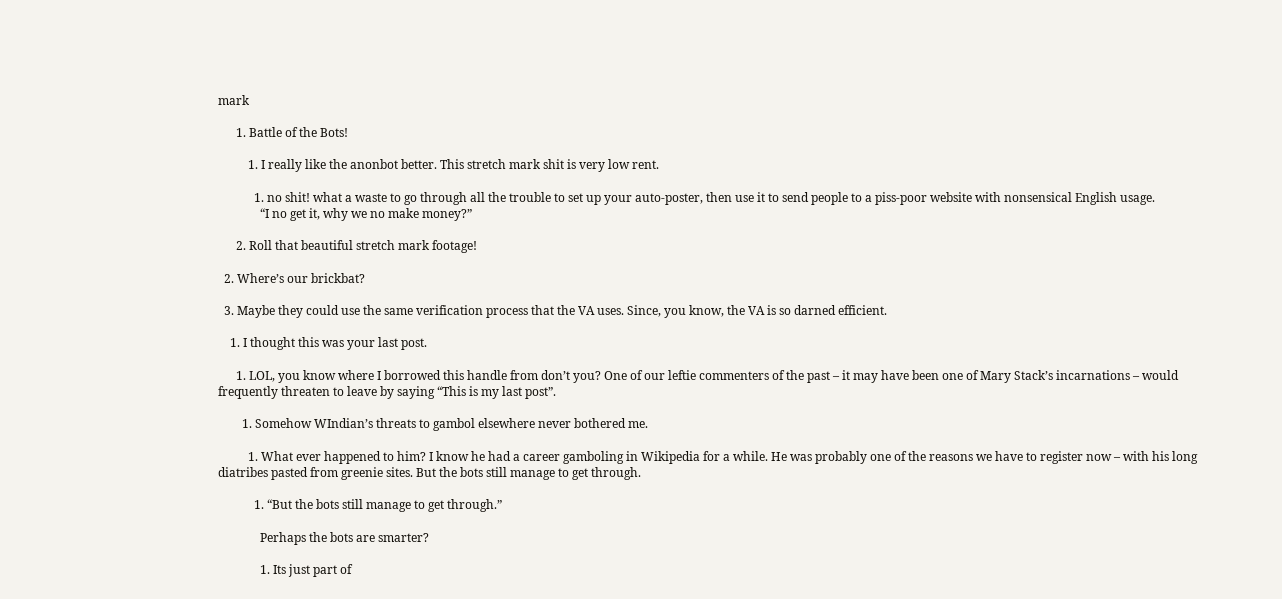mark

      1. Battle of the Bots!

          1. I really like the anonbot better. This stretch mark shit is very low rent.

            1. no shit! what a waste to go through all the trouble to set up your auto-poster, then use it to send people to a piss-poor website with nonsensical English usage.
              “I no get it, why we no make money?”

      2. Roll that beautiful stretch mark footage!

  2. Where’s our brickbat?

  3. Maybe they could use the same verification process that the VA uses. Since, you know, the VA is so darned efficient.

    1. I thought this was your last post.

      1. LOL, you know where I borrowed this handle from don’t you? One of our leftie commenters of the past – it may have been one of Mary Stack’s incarnations – would frequently threaten to leave by saying “This is my last post”.

        1. Somehow WIndian’s threats to gambol elsewhere never bothered me.

          1. What ever happened to him? I know he had a career gamboling in Wikipedia for a while. He was probably one of the reasons we have to register now – with his long diatribes pasted from greenie sites. But the bots still manage to get through.

            1. “But the bots still manage to get through.”

              Perhaps the bots are smarter?

              1. Its just part of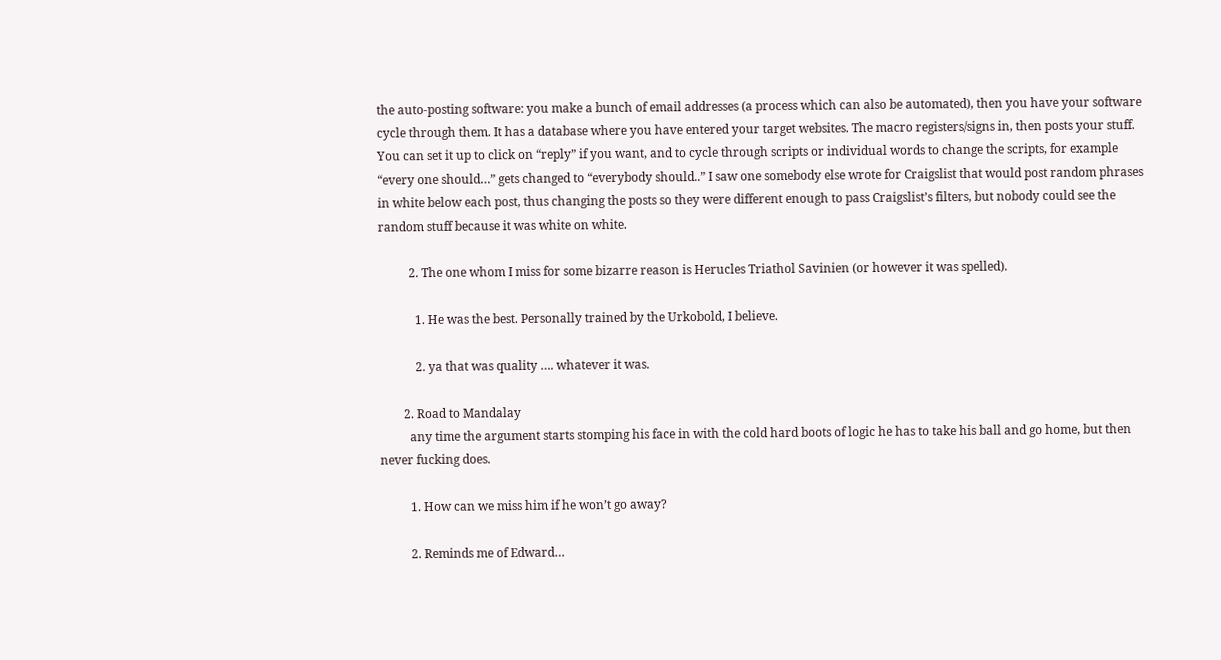the auto-posting software: you make a bunch of email addresses (a process which can also be automated), then you have your software cycle through them. It has a database where you have entered your target websites. The macro registers/signs in, then posts your stuff. You can set it up to click on “reply” if you want, and to cycle through scripts or individual words to change the scripts, for example “every one should…” gets changed to “everybody should..” I saw one somebody else wrote for Craigslist that would post random phrases in white below each post, thus changing the posts so they were different enough to pass Craigslist’s filters, but nobody could see the random stuff because it was white on white.

          2. The one whom I miss for some bizarre reason is Herucles Triathol Savinien (or however it was spelled).

            1. He was the best. Personally trained by the Urkobold, I believe.

            2. ya that was quality …. whatever it was.

        2. Road to Mandalay
          any time the argument starts stomping his face in with the cold hard boots of logic he has to take his ball and go home, but then never fucking does.

          1. How can we miss him if he won’t go away?

          2. Reminds me of Edward…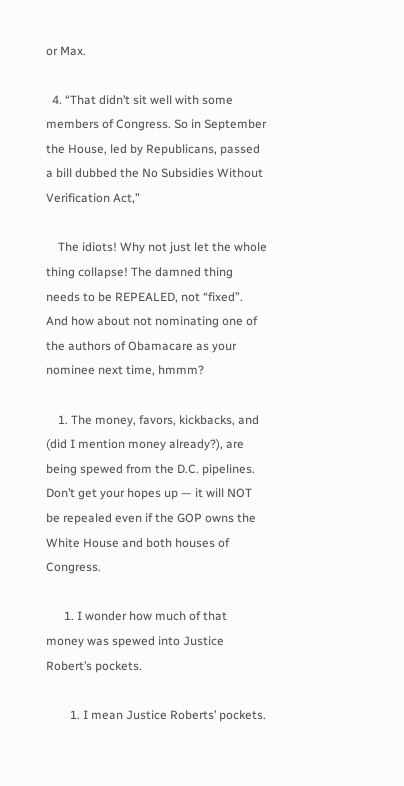or Max.

  4. “That didn’t sit well with some members of Congress. So in September the House, led by Republicans, passed a bill dubbed the No Subsidies Without Verification Act,”

    The idiots! Why not just let the whole thing collapse! The damned thing needs to be REPEALED, not “fixed”. And how about not nominating one of the authors of Obamacare as your nominee next time, hmmm?

    1. The money, favors, kickbacks, and (did I mention money already?), are being spewed from the D.C. pipelines. Don’t get your hopes up — it will NOT be repealed even if the GOP owns the White House and both houses of Congress.

      1. I wonder how much of that money was spewed into Justice Robert’s pockets.

        1. I mean Justice Roberts’ pockets.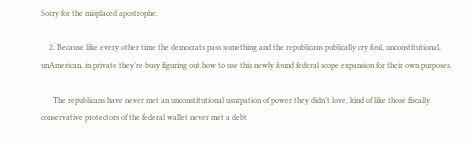Sorry for the misplaced apostrophe.

    2. Because like every other time the democrats pass something and the republicans publically cry foul, unconstitutional, unAmerican, in private they’re busy figuring out how to use this newly found federal scope expansion for their own purposes.

      The republicans have never met an unconstitutional usurpation of power they didn’t love, kind of like those fiscally conservative protectors of the federal wallet never met a debt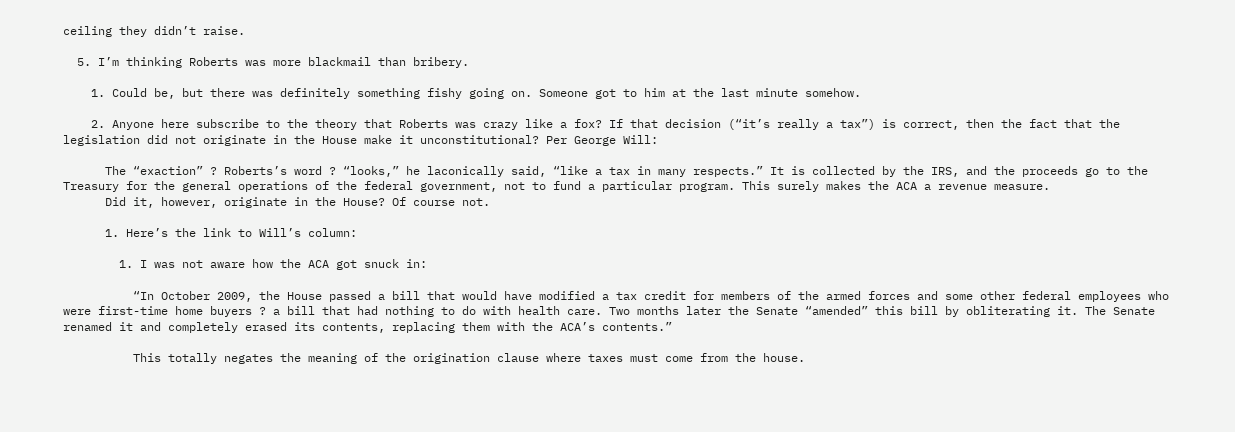ceiling they didn’t raise.

  5. I’m thinking Roberts was more blackmail than bribery.

    1. Could be, but there was definitely something fishy going on. Someone got to him at the last minute somehow.

    2. Anyone here subscribe to the theory that Roberts was crazy like a fox? If that decision (“it’s really a tax”) is correct, then the fact that the legislation did not originate in the House make it unconstitutional? Per George Will:

      The “exaction” ? Roberts’s word ? “looks,” he laconically said, “like a tax in many respects.” It is collected by the IRS, and the proceeds go to the Treasury for the general operations of the federal government, not to fund a particular program. This surely makes the ACA a revenue measure.
      Did it, however, originate in the House? Of course not.

      1. Here’s the link to Will’s column:

        1. I was not aware how the ACA got snuck in:

          “In October 2009, the House passed a bill that would have modified a tax credit for members of the armed forces and some other federal employees who were first-time home buyers ? a bill that had nothing to do with health care. Two months later the Senate “amended” this bill by obliterating it. The Senate renamed it and completely erased its contents, replacing them with the ACA’s contents.”

          This totally negates the meaning of the origination clause where taxes must come from the house.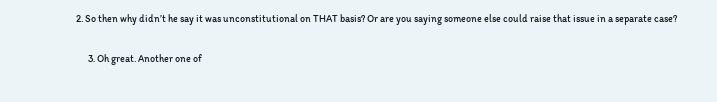2. So then why didn’t he say it was unconstitutional on THAT basis? Or are you saying someone else could raise that issue in a separate case?

      3. Oh great. Another one of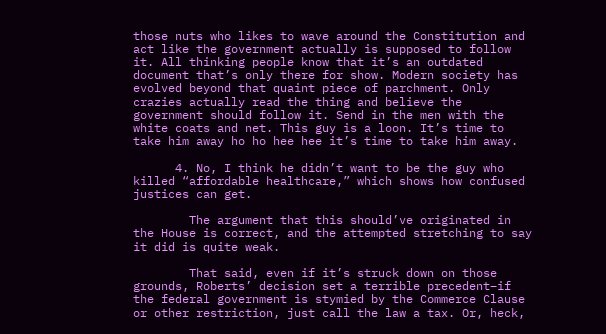those nuts who likes to wave around the Constitution and act like the government actually is supposed to follow it. All thinking people know that it’s an outdated document that’s only there for show. Modern society has evolved beyond that quaint piece of parchment. Only crazies actually read the thing and believe the government should follow it. Send in the men with the white coats and net. This guy is a loon. It’s time to take him away ho ho hee hee it’s time to take him away.

      4. No, I think he didn’t want to be the guy who killed “affordable healthcare,” which shows how confused justices can get.

        The argument that this should’ve originated in the House is correct, and the attempted stretching to say it did is quite weak.

        That said, even if it’s struck down on those grounds, Roberts’ decision set a terrible precedent–if the federal government is stymied by the Commerce Clause or other restriction, just call the law a tax. Or, heck,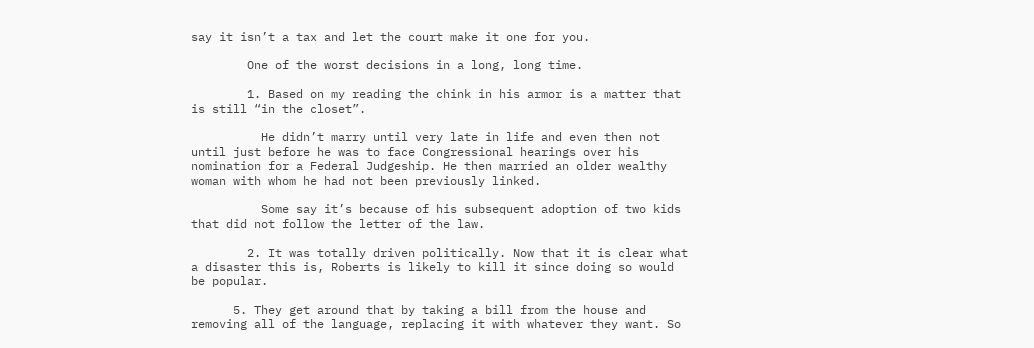say it isn’t a tax and let the court make it one for you.

        One of the worst decisions in a long, long time.

        1. Based on my reading the chink in his armor is a matter that is still “in the closet”.

          He didn’t marry until very late in life and even then not until just before he was to face Congressional hearings over his nomination for a Federal Judgeship. He then married an older wealthy woman with whom he had not been previously linked.

          Some say it’s because of his subsequent adoption of two kids that did not follow the letter of the law.

        2. It was totally driven politically. Now that it is clear what a disaster this is, Roberts is likely to kill it since doing so would be popular.

      5. They get around that by taking a bill from the house and removing all of the language, replacing it with whatever they want. So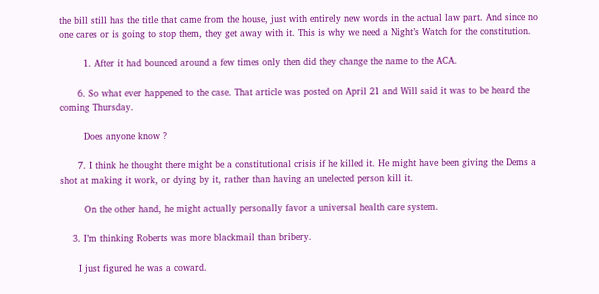the bill still has the title that came from the house, just with entirely new words in the actual law part. And since no one cares or is going to stop them, they get away with it. This is why we need a Night’s Watch for the constitution.

        1. After it had bounced around a few times only then did they change the name to the ACA.

      6. So what ever happened to the case. That article was posted on April 21 and Will said it was to be heard the coming Thursday.

        Does anyone know ?

      7. I think he thought there might be a constitutional crisis if he killed it. He might have been giving the Dems a shot at making it work, or dying by it, rather than having an unelected person kill it.

        On the other hand, he might actually personally favor a universal health care system.

    3. I’m thinking Roberts was more blackmail than bribery.

      I just figured he was a coward.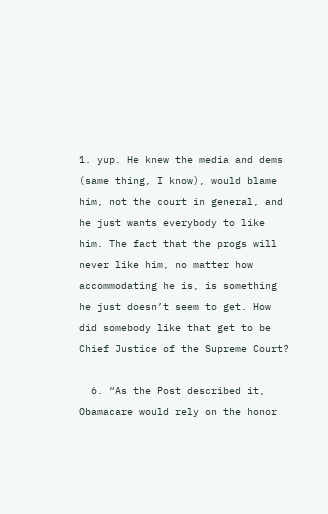1. yup. He knew the media and dems (same thing, I know), would blame him, not the court in general, and he just wants everybody to like him. The fact that the progs will never like him, no matter how accommodating he is, is something he just doesn’t seem to get. How did somebody like that get to be Chief Justice of the Supreme Court?

  6. “As the Post described it, Obamacare would rely on the honor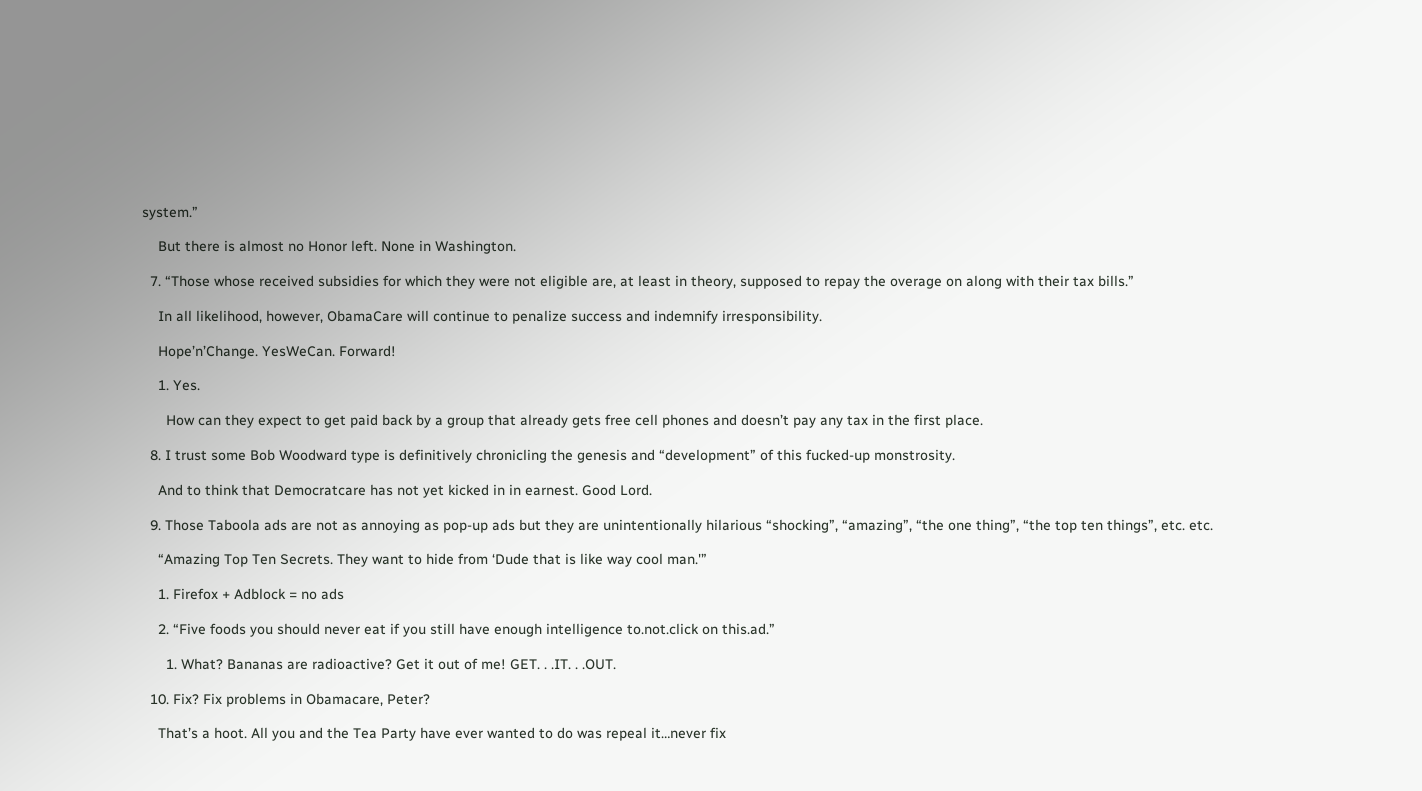system.”

    But there is almost no Honor left. None in Washington.

  7. “Those whose received subsidies for which they were not eligible are, at least in theory, supposed to repay the overage on along with their tax bills.”

    In all likelihood, however, ObamaCare will continue to penalize success and indemnify irresponsibility.

    Hope’n’Change. YesWeCan. Forward!

    1. Yes.

      How can they expect to get paid back by a group that already gets free cell phones and doesn’t pay any tax in the first place.

  8. I trust some Bob Woodward type is definitively chronicling the genesis and “development” of this fucked-up monstrosity.

    And to think that Democratcare has not yet kicked in in earnest. Good Lord.

  9. Those Taboola ads are not as annoying as pop-up ads but they are unintentionally hilarious “shocking”, “amazing”, “the one thing”, “the top ten things”, etc. etc.

    “Amazing Top Ten Secrets. They want to hide from ‘Dude that is like way cool man.'”

    1. Firefox + Adblock = no ads

    2. “Five foods you should never eat if you still have enough intelligence to.not.click on this.ad.”

      1. What? Bananas are radioactive? Get it out of me! GET. . .IT. . .OUT.

  10. Fix? Fix problems in Obamacare, Peter?

    That’s a hoot. All you and the Tea Party have ever wanted to do was repeal it…never fix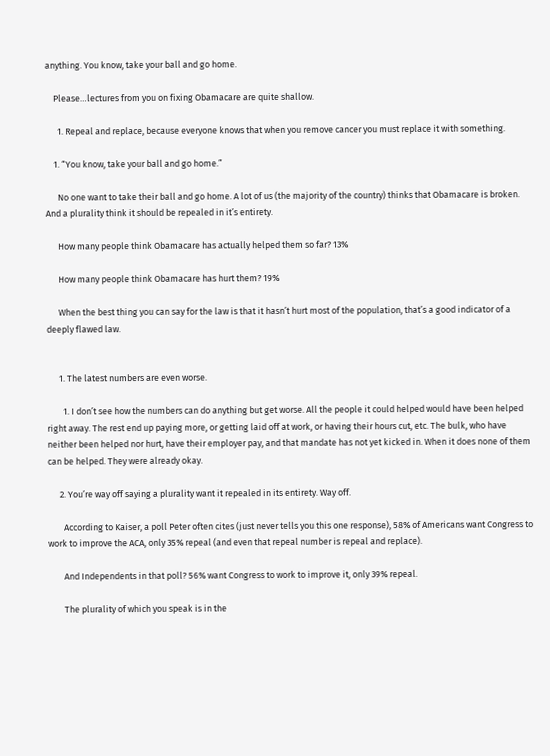anything. You know, take your ball and go home.

    Please…lectures from you on fixing Obamacare are quite shallow.

      1. Repeal and replace, because everyone knows that when you remove cancer you must replace it with something.

    1. “You know, take your ball and go home.”

      No one want to take their ball and go home. A lot of us (the majority of the country) thinks that Obamacare is broken. And a plurality think it should be repealed in it’s entirety.

      How many people think Obamacare has actually helped them so far? 13%

      How many people think Obamacare has hurt them? 19%

      When the best thing you can say for the law is that it hasn’t hurt most of the population, that’s a good indicator of a deeply flawed law.


      1. The latest numbers are even worse.

        1. I don’t see how the numbers can do anything but get worse. All the people it could helped would have been helped right away. The rest end up paying more, or getting laid off at work, or having their hours cut, etc. The bulk, who have neither been helped nor hurt, have their employer pay, and that mandate has not yet kicked in. When it does none of them can be helped. They were already okay.

      2. You’re way off saying a plurality want it repealed in its entirety. Way off.

        According to Kaiser, a poll Peter often cites (just never tells you this one response), 58% of Americans want Congress to work to improve the ACA, only 35% repeal (and even that repeal number is repeal and replace).

        And Independents in that poll? 56% want Congress to work to improve it, only 39% repeal.

        The plurality of which you speak is in the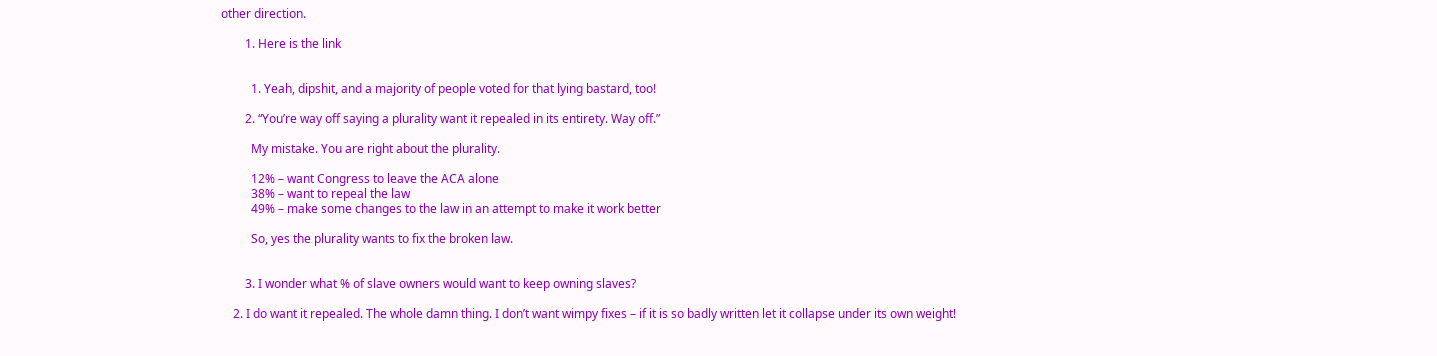other direction.

        1. Here is the link


          1. Yeah, dipshit, and a majority of people voted for that lying bastard, too!

        2. “You’re way off saying a plurality want it repealed in its entirety. Way off.”

          My mistake. You are right about the plurality.

          12% – want Congress to leave the ACA alone
          38% – want to repeal the law
          49% – make some changes to the law in an attempt to make it work better

          So, yes the plurality wants to fix the broken law.


        3. I wonder what % of slave owners would want to keep owning slaves?

    2. I do want it repealed. The whole damn thing. I don’t want wimpy fixes – if it is so badly written let it collapse under its own weight!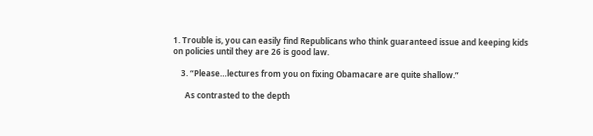1. Trouble is, you can easily find Republicans who think guaranteed issue and keeping kids on policies until they are 26 is good law.

    3. “Please…lectures from you on fixing Obamacare are quite shallow.”

      As contrasted to the depth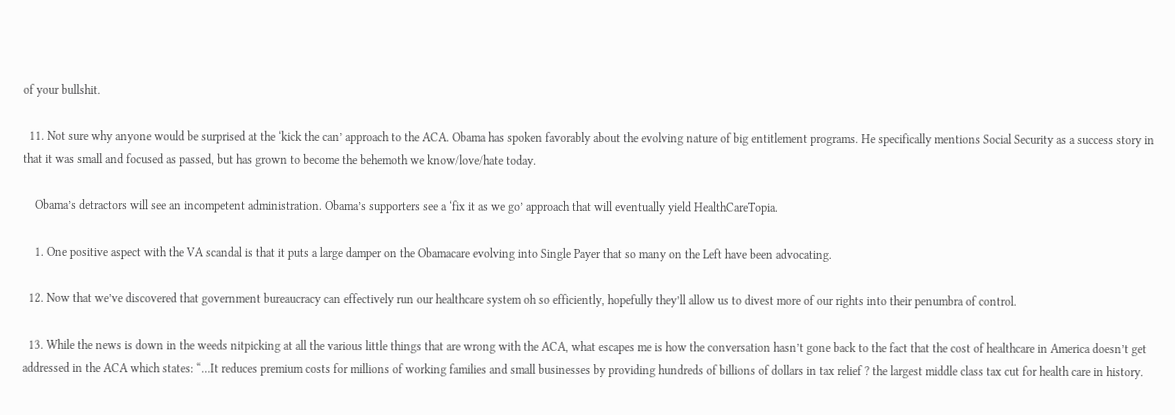of your bullshit.

  11. Not sure why anyone would be surprised at the ‘kick the can’ approach to the ACA. Obama has spoken favorably about the evolving nature of big entitlement programs. He specifically mentions Social Security as a success story in that it was small and focused as passed, but has grown to become the behemoth we know/love/hate today.

    Obama’s detractors will see an incompetent administration. Obama’s supporters see a ‘fix it as we go’ approach that will eventually yield HealthCareTopia.

    1. One positive aspect with the VA scandal is that it puts a large damper on the Obamacare evolving into Single Payer that so many on the Left have been advocating.

  12. Now that we’ve discovered that government bureaucracy can effectively run our healthcare system oh so efficiently, hopefully they’ll allow us to divest more of our rights into their penumbra of control.

  13. While the news is down in the weeds nitpicking at all the various little things that are wrong with the ACA, what escapes me is how the conversation hasn’t gone back to the fact that the cost of healthcare in America doesn’t get addressed in the ACA which states: “…It reduces premium costs for millions of working families and small businesses by providing hundreds of billions of dollars in tax relief ? the largest middle class tax cut for health care in history.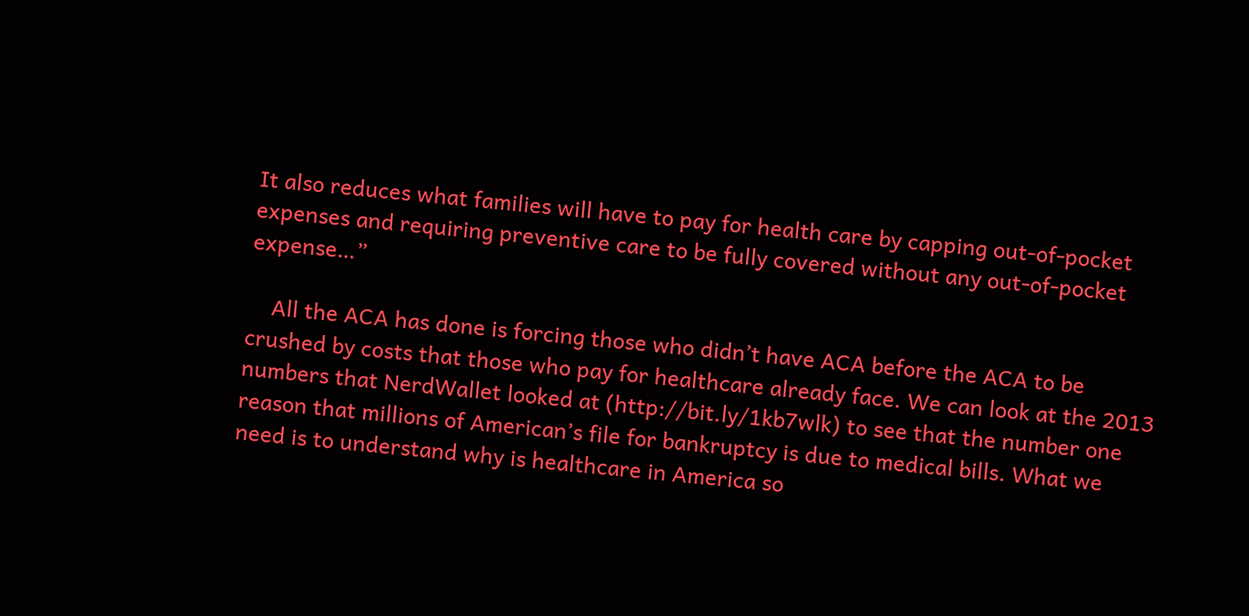It also reduces what families will have to pay for health care by capping out-of-pocket expenses and requiring preventive care to be fully covered without any out-of-pocket expense…”

    All the ACA has done is forcing those who didn’t have ACA before the ACA to be crushed by costs that those who pay for healthcare already face. We can look at the 2013 numbers that NerdWallet looked at (http://bit.ly/1kb7wlk) to see that the number one reason that millions of American’s file for bankruptcy is due to medical bills. What we need is to understand why is healthcare in America so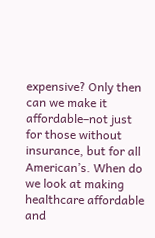expensive? Only then can we make it affordable–not just for those without insurance, but for all American’s. When do we look at making healthcare affordable and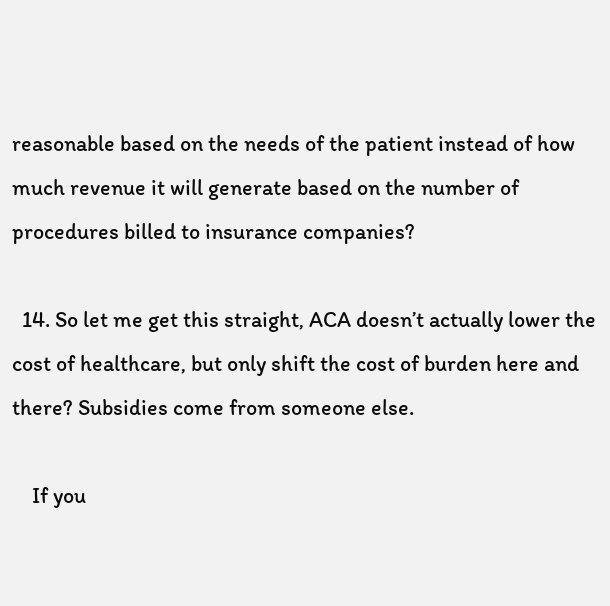reasonable based on the needs of the patient instead of how much revenue it will generate based on the number of procedures billed to insurance companies?

  14. So let me get this straight, ACA doesn’t actually lower the cost of healthcare, but only shift the cost of burden here and there? Subsidies come from someone else.

    If you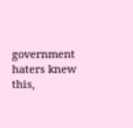government haters knew this,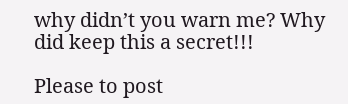why didn’t you warn me? Why did keep this a secret!!!

Please to post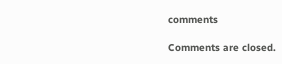comments

Comments are closed.